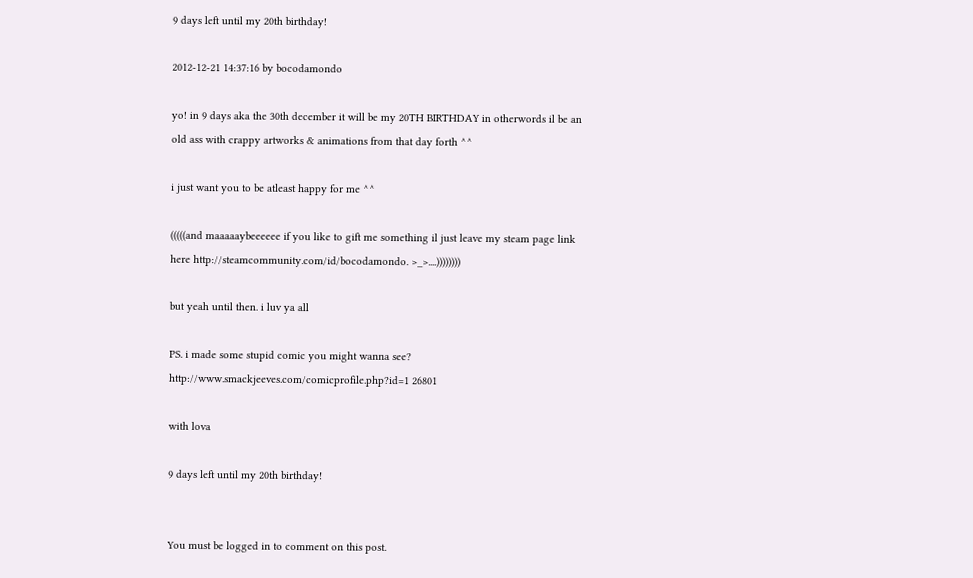9 days left until my 20th birthday!

2012-12-21 14:37:16 by bocodamondo

yo! in 9 days aka the 30th december it will be my 20TH BIRTHDAY in otherwords il be an old ass with crappy artworks & animations from that day forth ^^

i just want you to be atleast happy for me ^^

(((((and maaaaaybeeeeee if you like to gift me something il just leave my steam page link here http://steamcommunity.com/id/bocodamondo. >_>....))))))))

but yeah until then. i luv ya all

PS. i made some stupid comic you might wanna see? http://www.smackjeeves.com/comicprofile.php?id=1 26801

with lova

9 days left until my 20th birthday!


You must be logged in to comment on this post.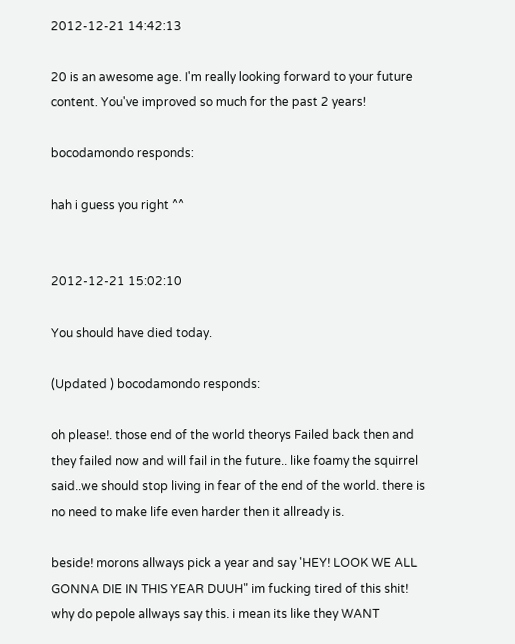2012-12-21 14:42:13

20 is an awesome age. I'm really looking forward to your future content. You've improved so much for the past 2 years!

bocodamondo responds:

hah i guess you right ^^


2012-12-21 15:02:10

You should have died today.

(Updated ) bocodamondo responds:

oh please!. those end of the world theorys Failed back then and they failed now and will fail in the future.. like foamy the squirrel said..we should stop living in fear of the end of the world. there is no need to make life even harder then it allready is.

beside! morons allways pick a year and say 'HEY! LOOK WE ALL GONNA DIE IN THIS YEAR DUUH" im fucking tired of this shit! why do pepole allways say this. i mean its like they WANT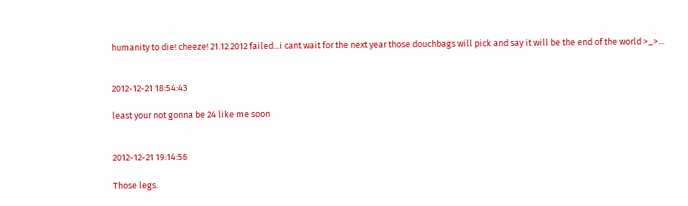humanity to die! cheeze! 21.12.2012 failed...i cant wait for the next year those douchbags will pick and say it will be the end of the world >_>...


2012-12-21 18:54:43

least your not gonna be 24 like me soon


2012-12-21 19:14:56

Those legs.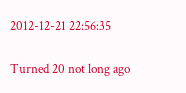2012-12-21 22:56:35

Turned 20 not long ago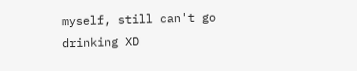myself, still can't go drinking XD